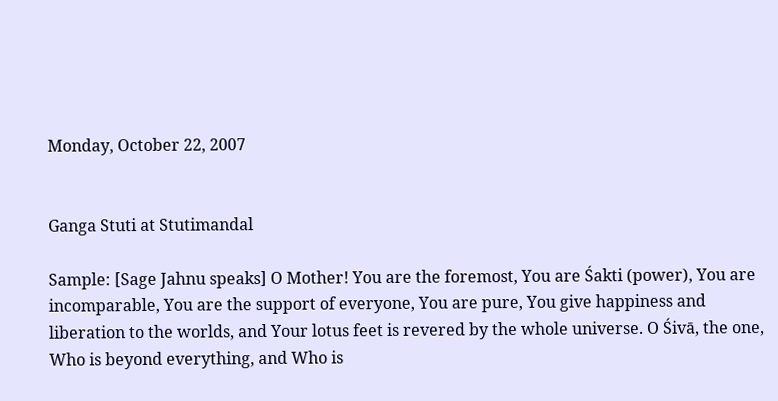Monday, October 22, 2007


Ganga Stuti at Stutimandal

Sample: [Sage Jahnu speaks] O Mother! You are the foremost, You are Śakti (power), You are incomparable, You are the support of everyone, You are pure, You give happiness and liberation to the worlds, and Your lotus feet is revered by the whole universe. O Śivā, the one, Who is beyond everything, and Who is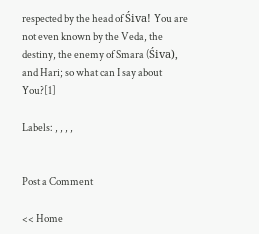respected by the head of Śiva! You are not even known by the Veda, the destiny, the enemy of Smara (Śiva), and Hari; so what can I say about You?[1]

Labels: , , , ,


Post a Comment

<< Home